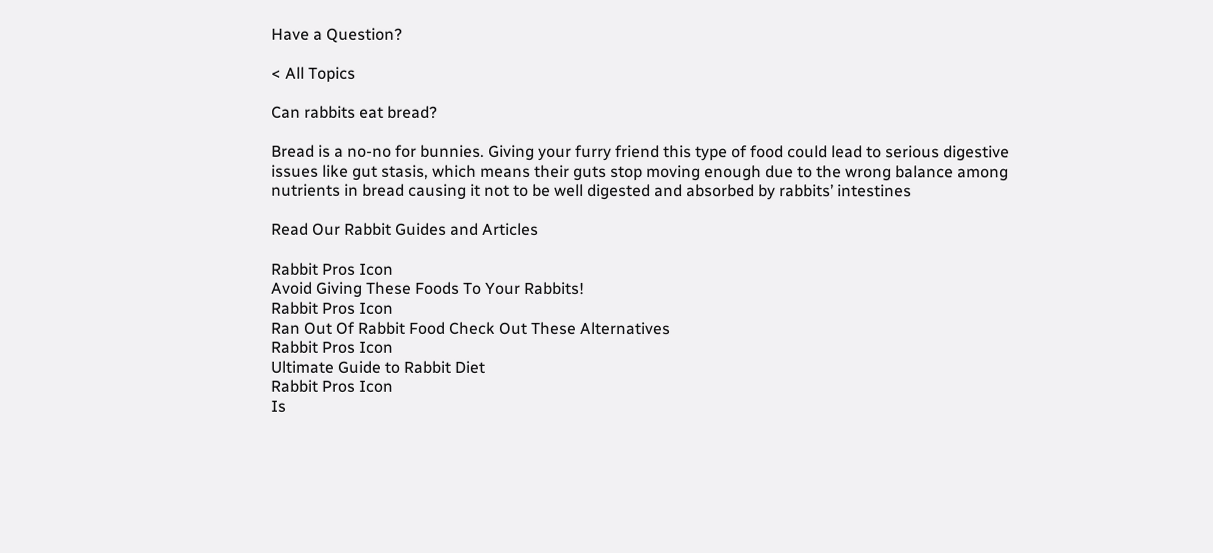Have a Question?

< All Topics

Can rabbits eat bread?

Bread is a no-no for bunnies. Giving your furry friend this type of food could lead to serious digestive issues like gut stasis, which means their guts stop moving enough due to the wrong balance among nutrients in bread causing it not to be well digested and absorbed by rabbits’ intestines

Read Our Rabbit Guides and Articles

Rabbit Pros Icon
Avoid Giving These Foods To Your Rabbits!
Rabbit Pros Icon
Ran Out Of Rabbit Food Check Out These Alternatives
Rabbit Pros Icon
Ultimate Guide to Rabbit Diet
Rabbit Pros Icon
Is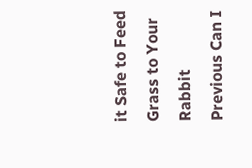it Safe to Feed Grass to Your Rabbit
Previous Can I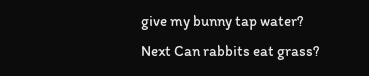give my bunny tap water?
Next Can rabbits eat grass?